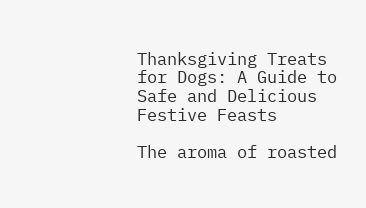Thanksgiving Treats for Dogs: A Guide to Safe and Delicious Festive Feasts

The aroma of roasted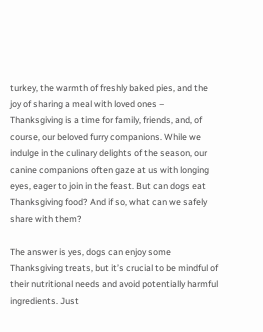turkey, the warmth of freshly baked pies, and the joy of sharing a meal with loved ones – Thanksgiving is a time for family, friends, and, of course, our beloved furry companions. While we indulge in the culinary delights of the season, our canine companions often gaze at us with longing eyes, eager to join in the feast. But can dogs eat Thanksgiving food? And if so, what can we safely share with them?

The answer is yes, dogs can enjoy some Thanksgiving treats, but it’s crucial to be mindful of their nutritional needs and avoid potentially harmful ingredients. Just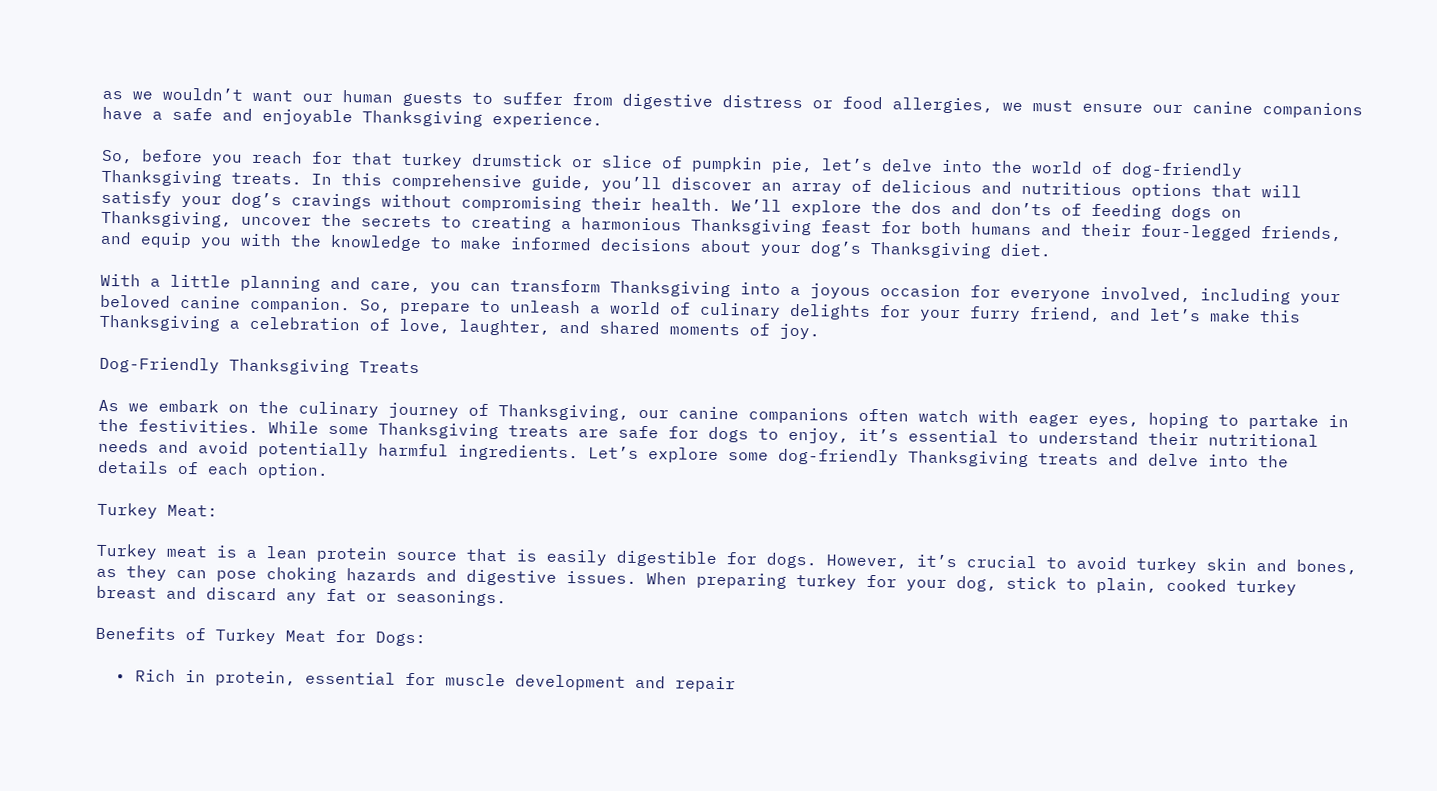as we wouldn’t want our human guests to suffer from digestive distress or food allergies, we must ensure our canine companions have a safe and enjoyable Thanksgiving experience.

So, before you reach for that turkey drumstick or slice of pumpkin pie, let’s delve into the world of dog-friendly Thanksgiving treats. In this comprehensive guide, you’ll discover an array of delicious and nutritious options that will satisfy your dog’s cravings without compromising their health. We’ll explore the dos and don’ts of feeding dogs on Thanksgiving, uncover the secrets to creating a harmonious Thanksgiving feast for both humans and their four-legged friends, and equip you with the knowledge to make informed decisions about your dog’s Thanksgiving diet.

With a little planning and care, you can transform Thanksgiving into a joyous occasion for everyone involved, including your beloved canine companion. So, prepare to unleash a world of culinary delights for your furry friend, and let’s make this Thanksgiving a celebration of love, laughter, and shared moments of joy.

Dog-Friendly Thanksgiving Treats

As we embark on the culinary journey of Thanksgiving, our canine companions often watch with eager eyes, hoping to partake in the festivities. While some Thanksgiving treats are safe for dogs to enjoy, it’s essential to understand their nutritional needs and avoid potentially harmful ingredients. Let’s explore some dog-friendly Thanksgiving treats and delve into the details of each option.

Turkey Meat:

Turkey meat is a lean protein source that is easily digestible for dogs. However, it’s crucial to avoid turkey skin and bones, as they can pose choking hazards and digestive issues. When preparing turkey for your dog, stick to plain, cooked turkey breast and discard any fat or seasonings.

Benefits of Turkey Meat for Dogs:

  • Rich in protein, essential for muscle development and repair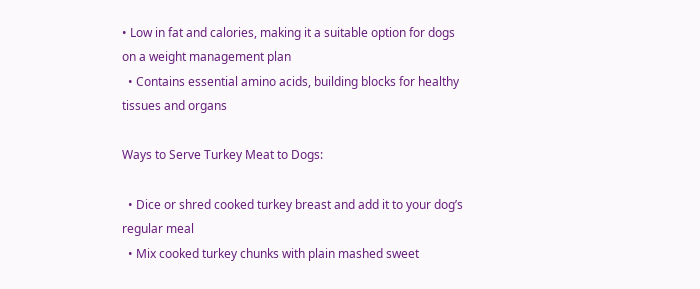• Low in fat and calories, making it a suitable option for dogs on a weight management plan
  • Contains essential amino acids, building blocks for healthy tissues and organs

Ways to Serve Turkey Meat to Dogs:

  • Dice or shred cooked turkey breast and add it to your dog’s regular meal
  • Mix cooked turkey chunks with plain mashed sweet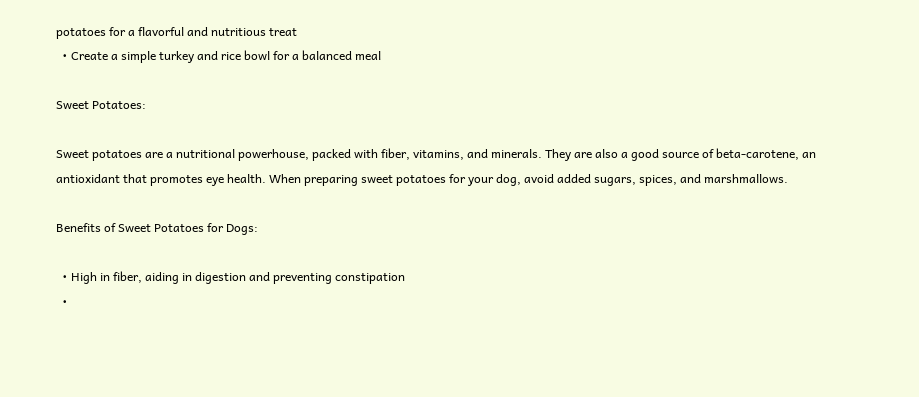potatoes for a flavorful and nutritious treat
  • Create a simple turkey and rice bowl for a balanced meal

Sweet Potatoes:

Sweet potatoes are a nutritional powerhouse, packed with fiber, vitamins, and minerals. They are also a good source of beta-carotene, an antioxidant that promotes eye health. When preparing sweet potatoes for your dog, avoid added sugars, spices, and marshmallows.

Benefits of Sweet Potatoes for Dogs:

  • High in fiber, aiding in digestion and preventing constipation
  •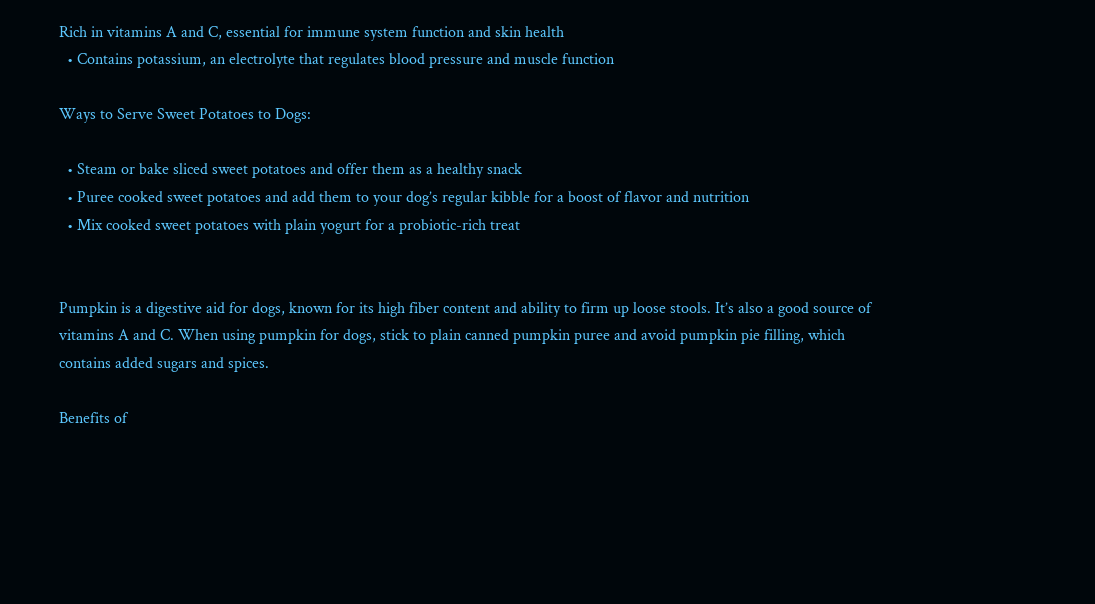Rich in vitamins A and C, essential for immune system function and skin health
  • Contains potassium, an electrolyte that regulates blood pressure and muscle function

Ways to Serve Sweet Potatoes to Dogs:

  • Steam or bake sliced sweet potatoes and offer them as a healthy snack
  • Puree cooked sweet potatoes and add them to your dog’s regular kibble for a boost of flavor and nutrition
  • Mix cooked sweet potatoes with plain yogurt for a probiotic-rich treat


Pumpkin is a digestive aid for dogs, known for its high fiber content and ability to firm up loose stools. It’s also a good source of vitamins A and C. When using pumpkin for dogs, stick to plain canned pumpkin puree and avoid pumpkin pie filling, which contains added sugars and spices.

Benefits of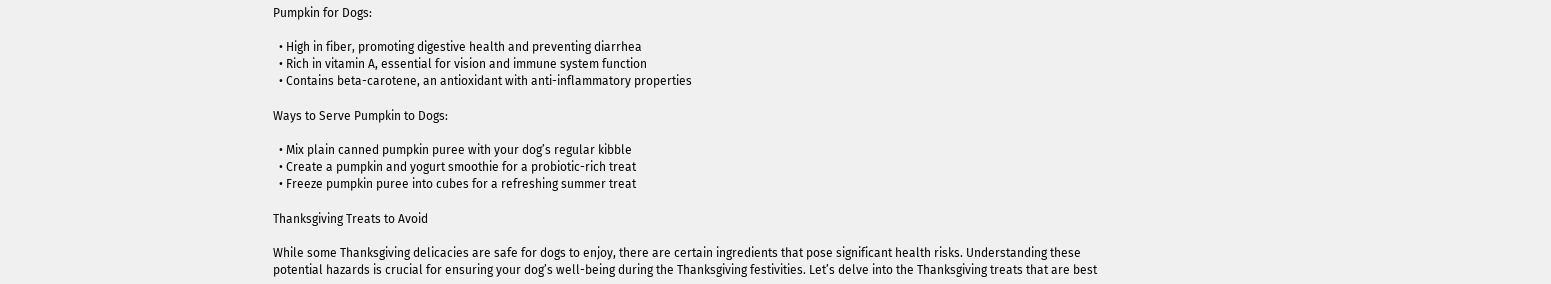Pumpkin for Dogs:

  • High in fiber, promoting digestive health and preventing diarrhea
  • Rich in vitamin A, essential for vision and immune system function
  • Contains beta-carotene, an antioxidant with anti-inflammatory properties

Ways to Serve Pumpkin to Dogs:

  • Mix plain canned pumpkin puree with your dog’s regular kibble
  • Create a pumpkin and yogurt smoothie for a probiotic-rich treat
  • Freeze pumpkin puree into cubes for a refreshing summer treat

Thanksgiving Treats to Avoid

While some Thanksgiving delicacies are safe for dogs to enjoy, there are certain ingredients that pose significant health risks. Understanding these potential hazards is crucial for ensuring your dog’s well-being during the Thanksgiving festivities. Let’s delve into the Thanksgiving treats that are best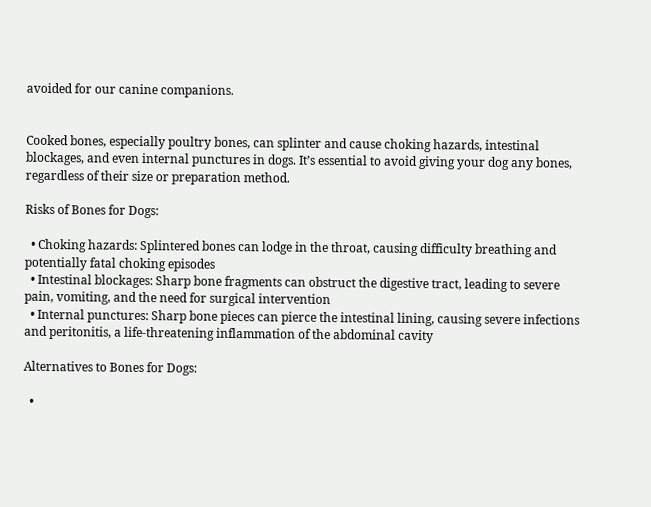avoided for our canine companions.


Cooked bones, especially poultry bones, can splinter and cause choking hazards, intestinal blockages, and even internal punctures in dogs. It’s essential to avoid giving your dog any bones, regardless of their size or preparation method.

Risks of Bones for Dogs:

  • Choking hazards: Splintered bones can lodge in the throat, causing difficulty breathing and potentially fatal choking episodes
  • Intestinal blockages: Sharp bone fragments can obstruct the digestive tract, leading to severe pain, vomiting, and the need for surgical intervention
  • Internal punctures: Sharp bone pieces can pierce the intestinal lining, causing severe infections and peritonitis, a life-threatening inflammation of the abdominal cavity

Alternatives to Bones for Dogs:

  •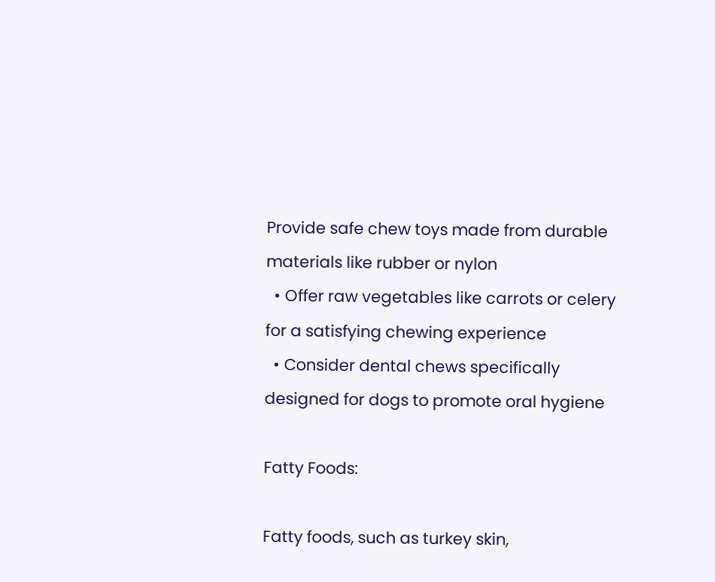Provide safe chew toys made from durable materials like rubber or nylon
  • Offer raw vegetables like carrots or celery for a satisfying chewing experience
  • Consider dental chews specifically designed for dogs to promote oral hygiene

Fatty Foods:

Fatty foods, such as turkey skin,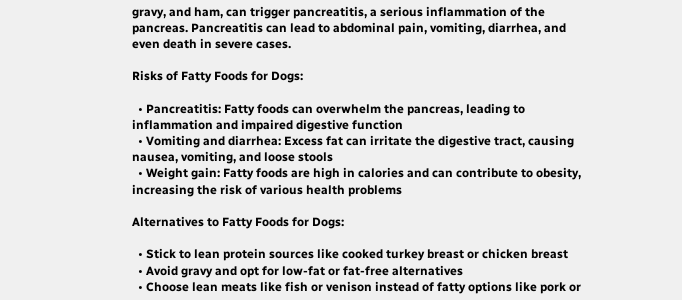gravy, and ham, can trigger pancreatitis, a serious inflammation of the pancreas. Pancreatitis can lead to abdominal pain, vomiting, diarrhea, and even death in severe cases.

Risks of Fatty Foods for Dogs:

  • Pancreatitis: Fatty foods can overwhelm the pancreas, leading to inflammation and impaired digestive function
  • Vomiting and diarrhea: Excess fat can irritate the digestive tract, causing nausea, vomiting, and loose stools
  • Weight gain: Fatty foods are high in calories and can contribute to obesity, increasing the risk of various health problems

Alternatives to Fatty Foods for Dogs:

  • Stick to lean protein sources like cooked turkey breast or chicken breast
  • Avoid gravy and opt for low-fat or fat-free alternatives
  • Choose lean meats like fish or venison instead of fatty options like pork or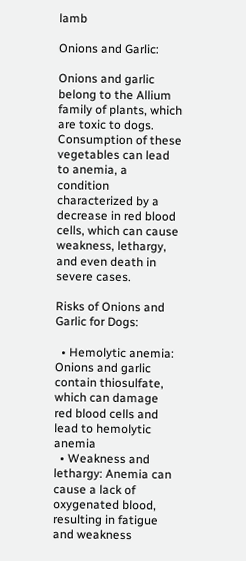lamb

Onions and Garlic:

Onions and garlic belong to the Allium family of plants, which are toxic to dogs. Consumption of these vegetables can lead to anemia, a condition characterized by a decrease in red blood cells, which can cause weakness, lethargy, and even death in severe cases.

Risks of Onions and Garlic for Dogs:

  • Hemolytic anemia: Onions and garlic contain thiosulfate, which can damage red blood cells and lead to hemolytic anemia
  • Weakness and lethargy: Anemia can cause a lack of oxygenated blood, resulting in fatigue and weakness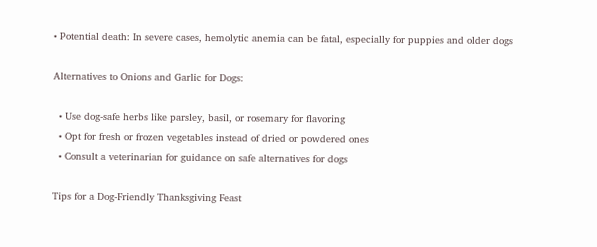• Potential death: In severe cases, hemolytic anemia can be fatal, especially for puppies and older dogs

Alternatives to Onions and Garlic for Dogs:

  • Use dog-safe herbs like parsley, basil, or rosemary for flavoring
  • Opt for fresh or frozen vegetables instead of dried or powdered ones
  • Consult a veterinarian for guidance on safe alternatives for dogs

Tips for a Dog-Friendly Thanksgiving Feast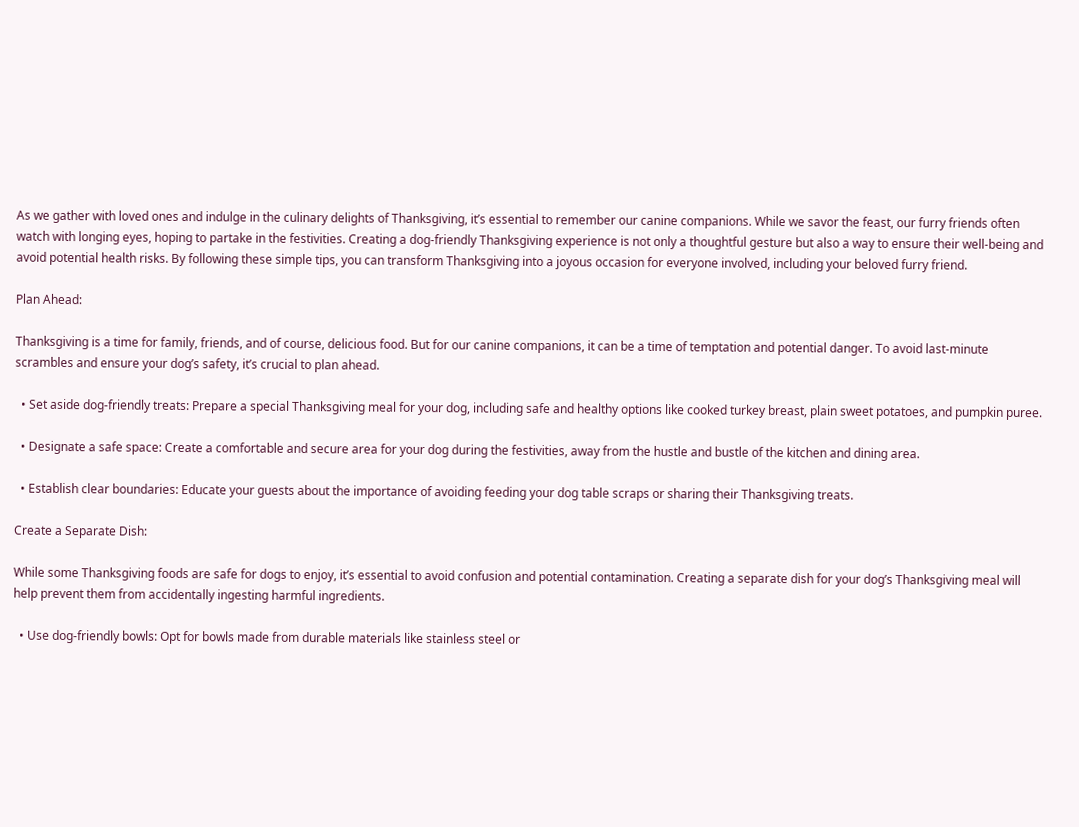As we gather with loved ones and indulge in the culinary delights of Thanksgiving, it’s essential to remember our canine companions. While we savor the feast, our furry friends often watch with longing eyes, hoping to partake in the festivities. Creating a dog-friendly Thanksgiving experience is not only a thoughtful gesture but also a way to ensure their well-being and avoid potential health risks. By following these simple tips, you can transform Thanksgiving into a joyous occasion for everyone involved, including your beloved furry friend.

Plan Ahead:

Thanksgiving is a time for family, friends, and of course, delicious food. But for our canine companions, it can be a time of temptation and potential danger. To avoid last-minute scrambles and ensure your dog’s safety, it’s crucial to plan ahead.

  • Set aside dog-friendly treats: Prepare a special Thanksgiving meal for your dog, including safe and healthy options like cooked turkey breast, plain sweet potatoes, and pumpkin puree.

  • Designate a safe space: Create a comfortable and secure area for your dog during the festivities, away from the hustle and bustle of the kitchen and dining area.

  • Establish clear boundaries: Educate your guests about the importance of avoiding feeding your dog table scraps or sharing their Thanksgiving treats.

Create a Separate Dish:

While some Thanksgiving foods are safe for dogs to enjoy, it’s essential to avoid confusion and potential contamination. Creating a separate dish for your dog’s Thanksgiving meal will help prevent them from accidentally ingesting harmful ingredients.

  • Use dog-friendly bowls: Opt for bowls made from durable materials like stainless steel or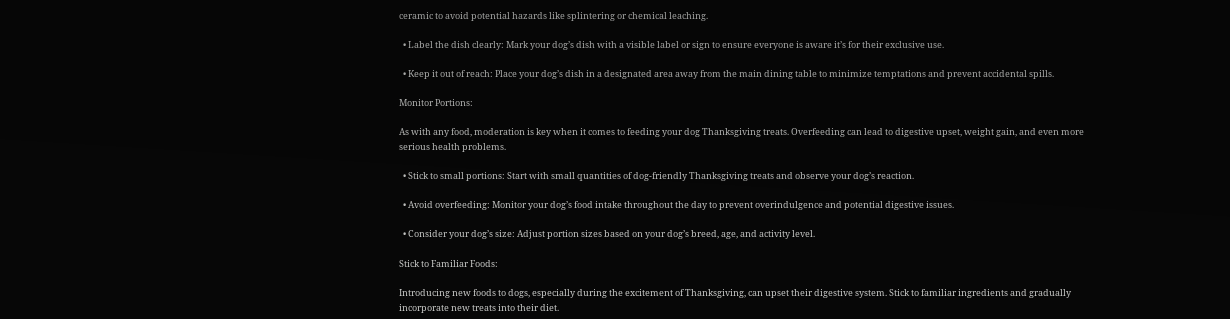ceramic to avoid potential hazards like splintering or chemical leaching.

  • Label the dish clearly: Mark your dog’s dish with a visible label or sign to ensure everyone is aware it’s for their exclusive use.

  • Keep it out of reach: Place your dog’s dish in a designated area away from the main dining table to minimize temptations and prevent accidental spills.

Monitor Portions:

As with any food, moderation is key when it comes to feeding your dog Thanksgiving treats. Overfeeding can lead to digestive upset, weight gain, and even more serious health problems.

  • Stick to small portions: Start with small quantities of dog-friendly Thanksgiving treats and observe your dog’s reaction.

  • Avoid overfeeding: Monitor your dog’s food intake throughout the day to prevent overindulgence and potential digestive issues.

  • Consider your dog’s size: Adjust portion sizes based on your dog’s breed, age, and activity level.

Stick to Familiar Foods:

Introducing new foods to dogs, especially during the excitement of Thanksgiving, can upset their digestive system. Stick to familiar ingredients and gradually incorporate new treats into their diet.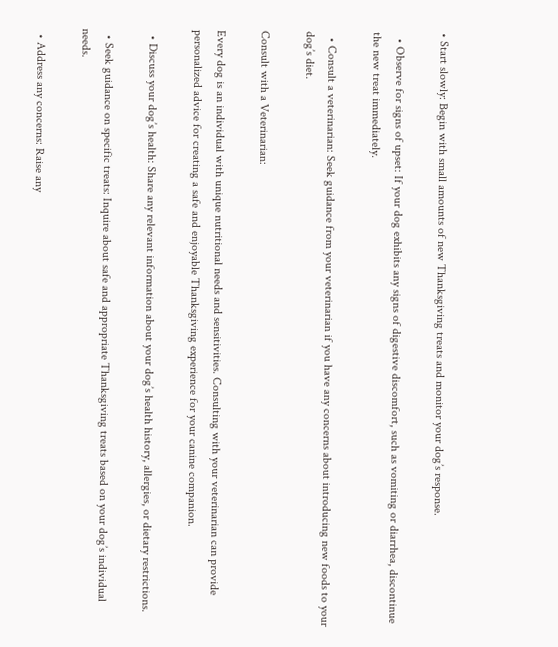• Start slowly: Begin with small amounts of new Thanksgiving treats and monitor your dog’s response.

  • Observe for signs of upset: If your dog exhibits any signs of digestive discomfort, such as vomiting or diarrhea, discontinue the new treat immediately.

  • Consult a veterinarian: Seek guidance from your veterinarian if you have any concerns about introducing new foods to your dog’s diet.

Consult with a Veterinarian:

Every dog is an individual with unique nutritional needs and sensitivities. Consulting with your veterinarian can provide personalized advice for creating a safe and enjoyable Thanksgiving experience for your canine companion.

  • Discuss your dog’s health: Share any relevant information about your dog’s health history, allergies, or dietary restrictions.

  • Seek guidance on specific treats: Inquire about safe and appropriate Thanksgiving treats based on your dog’s individual needs.

  • Address any concerns: Raise any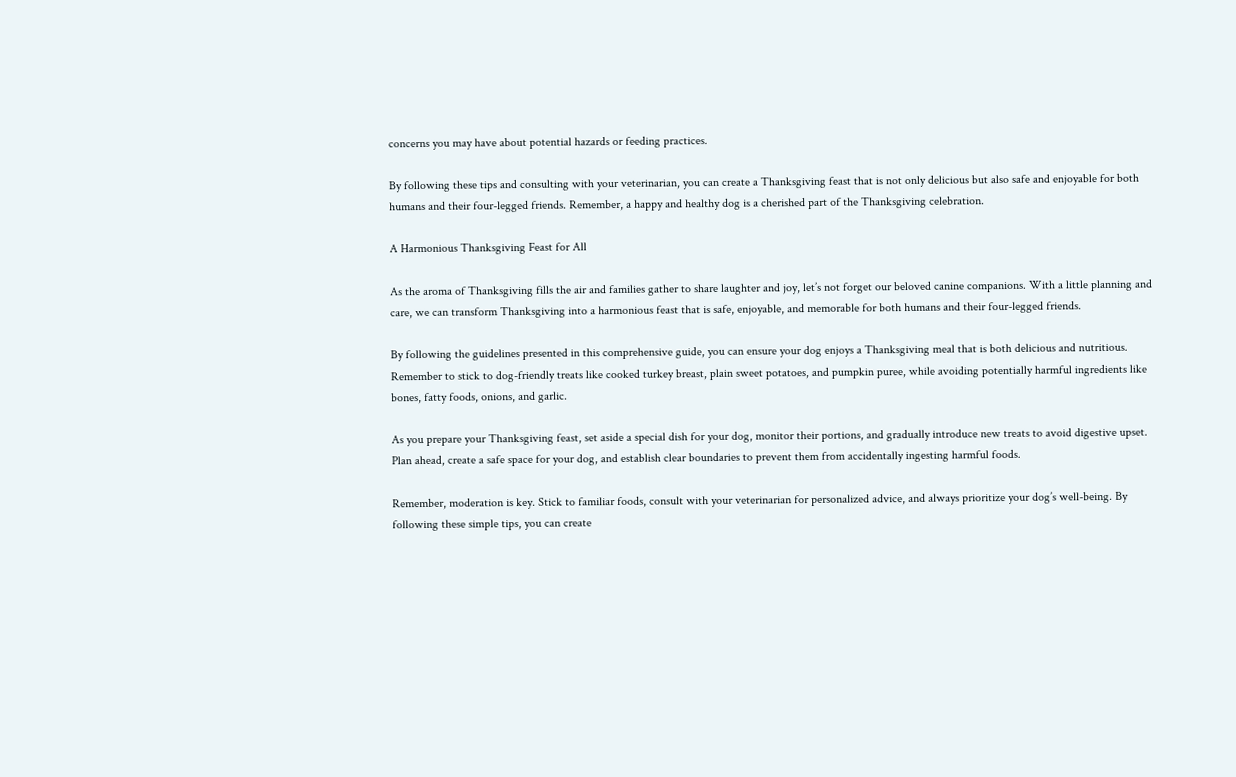concerns you may have about potential hazards or feeding practices.

By following these tips and consulting with your veterinarian, you can create a Thanksgiving feast that is not only delicious but also safe and enjoyable for both humans and their four-legged friends. Remember, a happy and healthy dog is a cherished part of the Thanksgiving celebration.

A Harmonious Thanksgiving Feast for All

As the aroma of Thanksgiving fills the air and families gather to share laughter and joy, let’s not forget our beloved canine companions. With a little planning and care, we can transform Thanksgiving into a harmonious feast that is safe, enjoyable, and memorable for both humans and their four-legged friends.

By following the guidelines presented in this comprehensive guide, you can ensure your dog enjoys a Thanksgiving meal that is both delicious and nutritious. Remember to stick to dog-friendly treats like cooked turkey breast, plain sweet potatoes, and pumpkin puree, while avoiding potentially harmful ingredients like bones, fatty foods, onions, and garlic.

As you prepare your Thanksgiving feast, set aside a special dish for your dog, monitor their portions, and gradually introduce new treats to avoid digestive upset. Plan ahead, create a safe space for your dog, and establish clear boundaries to prevent them from accidentally ingesting harmful foods.

Remember, moderation is key. Stick to familiar foods, consult with your veterinarian for personalized advice, and always prioritize your dog’s well-being. By following these simple tips, you can create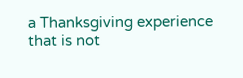a Thanksgiving experience that is not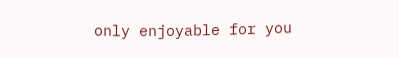only enjoyable for you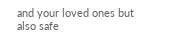and your loved ones but also safe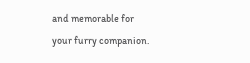and memorable for your furry companion.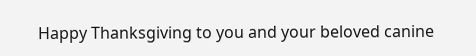Happy Thanksgiving to you and your beloved canine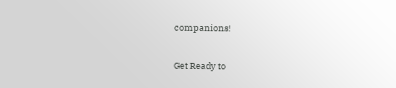companions!

Get Ready to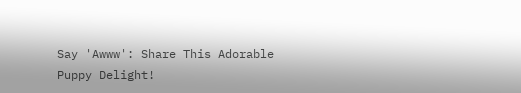Say 'Awww': Share This Adorable Puppy Delight!